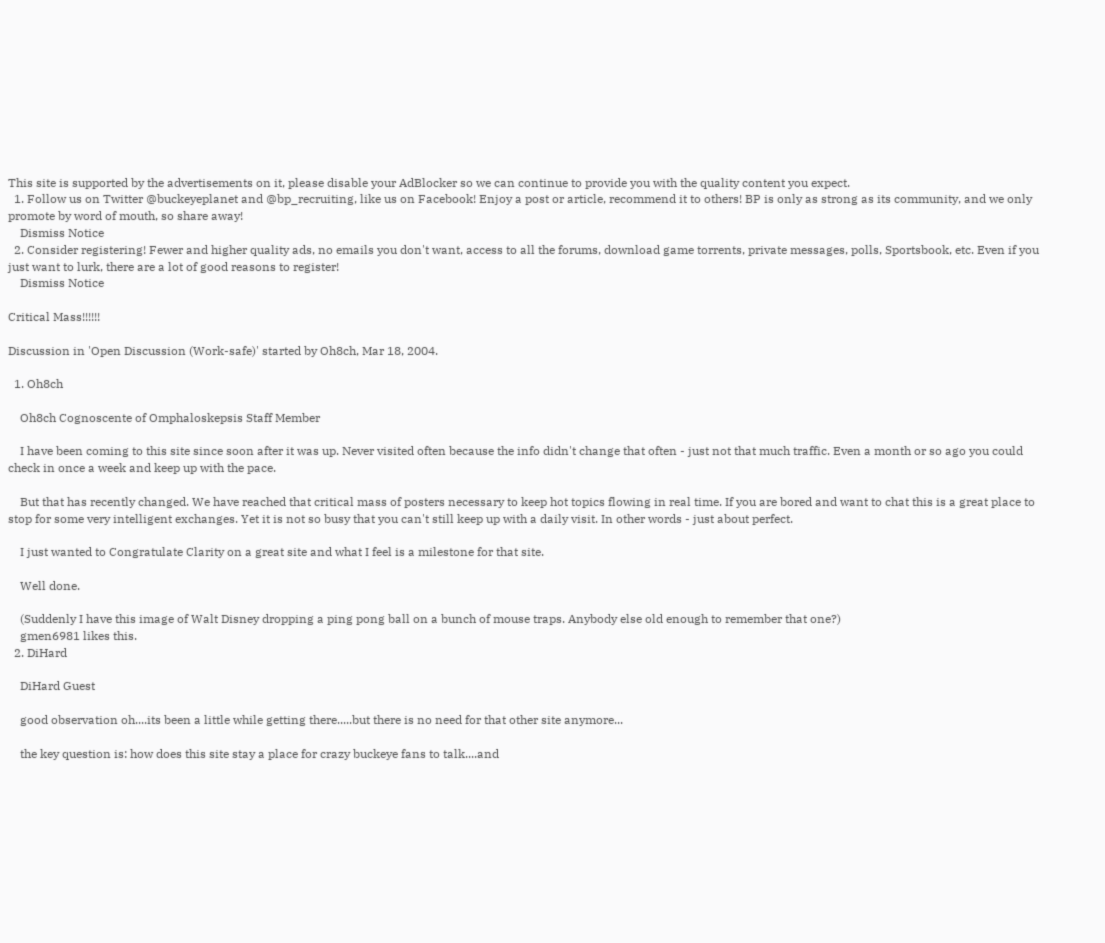This site is supported by the advertisements on it, please disable your AdBlocker so we can continue to provide you with the quality content you expect.
  1. Follow us on Twitter @buckeyeplanet and @bp_recruiting, like us on Facebook! Enjoy a post or article, recommend it to others! BP is only as strong as its community, and we only promote by word of mouth, so share away!
    Dismiss Notice
  2. Consider registering! Fewer and higher quality ads, no emails you don't want, access to all the forums, download game torrents, private messages, polls, Sportsbook, etc. Even if you just want to lurk, there are a lot of good reasons to register!
    Dismiss Notice

Critical Mass!!!!!!

Discussion in 'Open Discussion (Work-safe)' started by Oh8ch, Mar 18, 2004.

  1. Oh8ch

    Oh8ch Cognoscente of Omphaloskepsis Staff Member

    I have been coming to this site since soon after it was up. Never visited often because the info didn't change that often - just not that much traffic. Even a month or so ago you could check in once a week and keep up with the pace.

    But that has recently changed. We have reached that critical mass of posters necessary to keep hot topics flowing in real time. If you are bored and want to chat this is a great place to stop for some very intelligent exchanges. Yet it is not so busy that you can't still keep up with a daily visit. In other words - just about perfect.

    I just wanted to Congratulate Clarity on a great site and what I feel is a milestone for that site.

    Well done.

    (Suddenly I have this image of Walt Disney dropping a ping pong ball on a bunch of mouse traps. Anybody else old enough to remember that one?)
    gmen6981 likes this.
  2. DiHard

    DiHard Guest

    good observation oh....its been a little while getting there.....but there is no need for that other site anymore...

    the key question is: how does this site stay a place for crazy buckeye fans to talk....and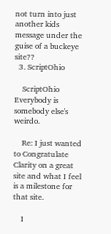not turn into just another kids message under the guise of a buckeye site??
  3. ScriptOhio

    ScriptOhio Everybody is somebody else's weirdo.

    Re: I just wanted to Congratulate Clarity on a great site and what I feel is a milestone for that site.

    I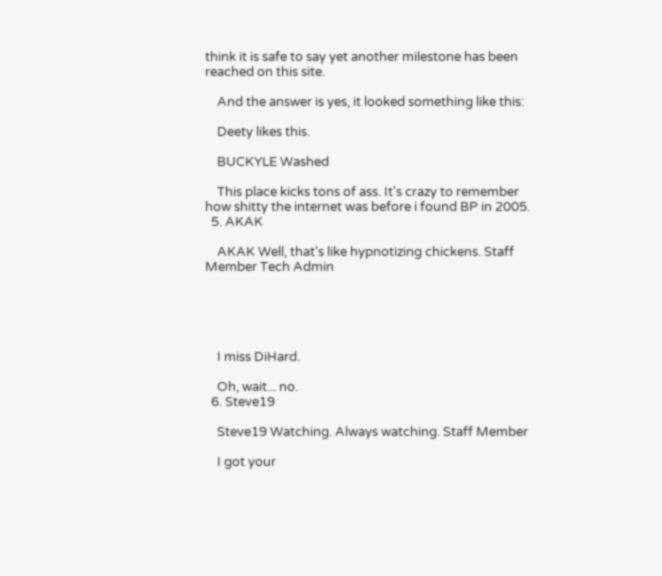think it is safe to say yet another milestone has been reached on this site.

    And the answer is yes, it looked something like this:

    Deety likes this.

    BUCKYLE Washed

    This place kicks tons of ass. It's crazy to remember how shitty the internet was before i found BP in 2005.
  5. AKAK

    AKAK Well, that's like hypnotizing chickens. Staff Member Tech Admin





    I miss DiHard.

    Oh, wait... no.
  6. Steve19

    Steve19 Watching. Always watching. Staff Member

    I got your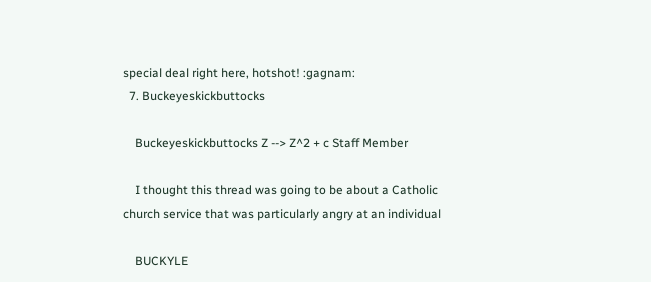special deal right here, hotshot! :gagnam:
  7. Buckeyeskickbuttocks

    Buckeyeskickbuttocks Z --> Z^2 + c Staff Member

    I thought this thread was going to be about a Catholic church service that was particularly angry at an individual

    BUCKYLE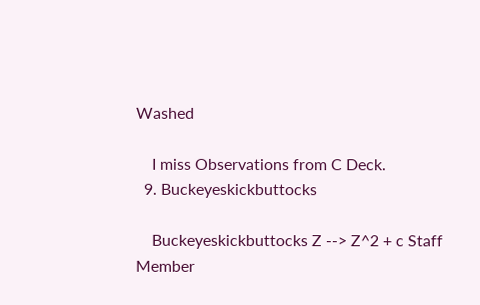Washed

    I miss Observations from C Deck.
  9. Buckeyeskickbuttocks

    Buckeyeskickbuttocks Z --> Z^2 + c Staff Member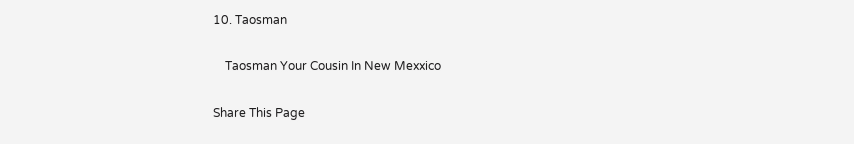10. Taosman

    Taosman Your Cousin In New Mexxico

Share This Page